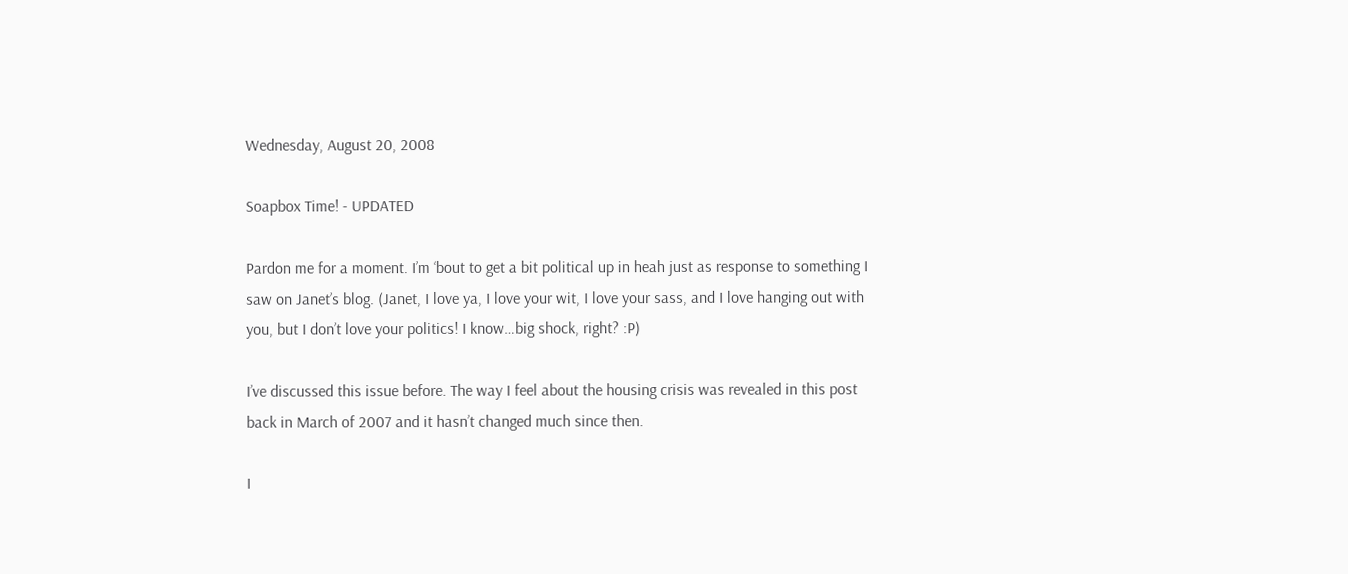Wednesday, August 20, 2008

Soapbox Time! - UPDATED

Pardon me for a moment. I’m ‘bout to get a bit political up in heah just as response to something I saw on Janet’s blog. (Janet, I love ya, I love your wit, I love your sass, and I love hanging out with you, but I don’t love your politics! I know…big shock, right? :P)

I’ve discussed this issue before. The way I feel about the housing crisis was revealed in this post back in March of 2007 and it hasn’t changed much since then.

I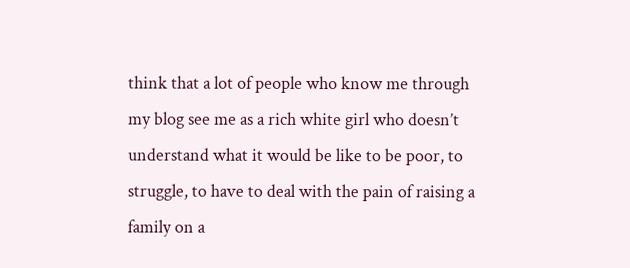think that a lot of people who know me through my blog see me as a rich white girl who doesn’t understand what it would be like to be poor, to struggle, to have to deal with the pain of raising a family on a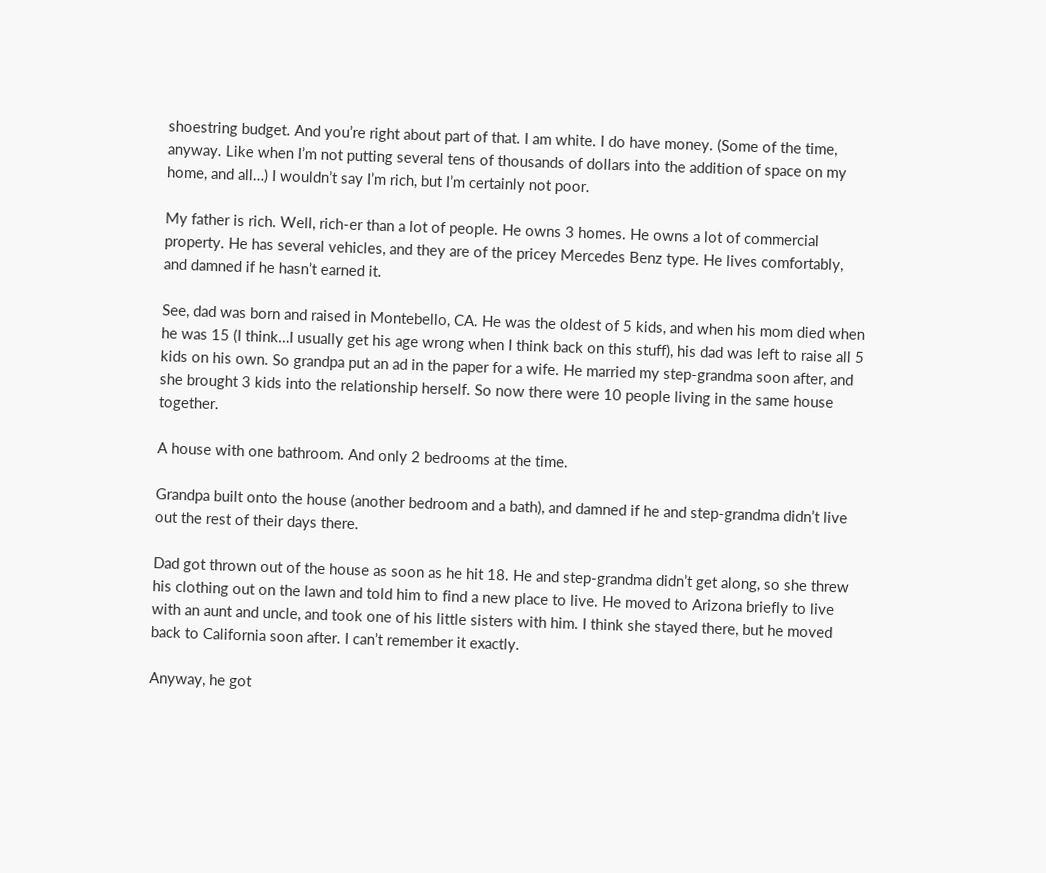shoestring budget. And you’re right about part of that. I am white. I do have money. (Some of the time, anyway. Like when I’m not putting several tens of thousands of dollars into the addition of space on my home, and all…) I wouldn’t say I’m rich, but I’m certainly not poor.

My father is rich. Well, rich-er than a lot of people. He owns 3 homes. He owns a lot of commercial property. He has several vehicles, and they are of the pricey Mercedes Benz type. He lives comfortably, and damned if he hasn’t earned it.

See, dad was born and raised in Montebello, CA. He was the oldest of 5 kids, and when his mom died when he was 15 (I think…I usually get his age wrong when I think back on this stuff), his dad was left to raise all 5 kids on his own. So grandpa put an ad in the paper for a wife. He married my step-grandma soon after, and she brought 3 kids into the relationship herself. So now there were 10 people living in the same house together.

A house with one bathroom. And only 2 bedrooms at the time.

Grandpa built onto the house (another bedroom and a bath), and damned if he and step-grandma didn’t live out the rest of their days there.

Dad got thrown out of the house as soon as he hit 18. He and step-grandma didn’t get along, so she threw his clothing out on the lawn and told him to find a new place to live. He moved to Arizona briefly to live with an aunt and uncle, and took one of his little sisters with him. I think she stayed there, but he moved back to California soon after. I can’t remember it exactly.

Anyway, he got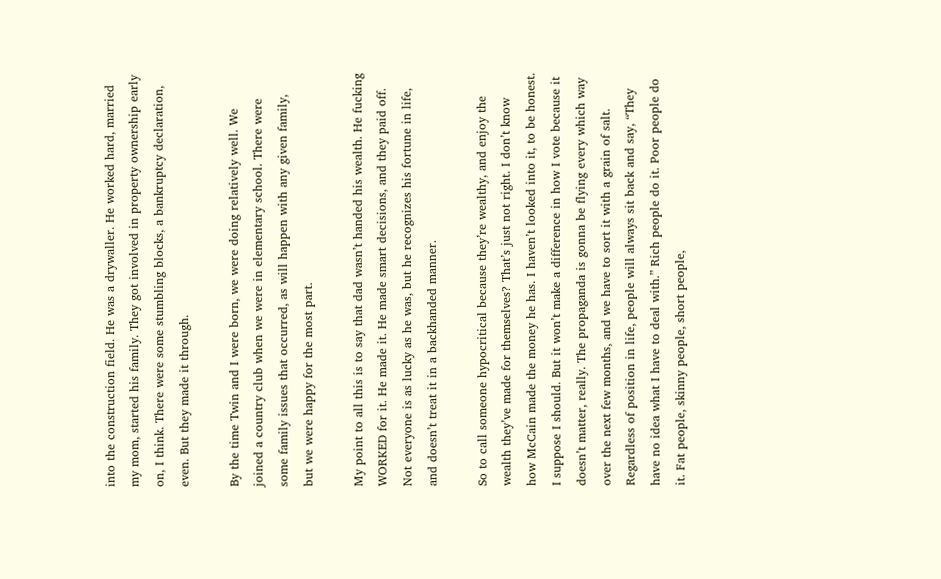into the construction field. He was a drywaller. He worked hard, married my mom, started his family. They got involved in property ownership early on, I think. There were some stumbling blocks, a bankruptcy declaration, even. But they made it through.

By the time Twin and I were born, we were doing relatively well. We joined a country club when we were in elementary school. There were some family issues that occurred, as will happen with any given family, but we were happy for the most part.

My point to all this is to say that dad wasn’t handed his wealth. He fucking WORKED for it. He made it. He made smart decisions, and they paid off. Not everyone is as lucky as he was, but he recognizes his fortune in life, and doesn’t treat it in a backhanded manner.

So to call someone hypocritical because they’re wealthy, and enjoy the wealth they’ve made for themselves? That’s just not right. I don’t know how McCain made the money he has. I haven’t looked into it, to be honest. I suppose I should. But it won’t make a difference in how I vote because it doesn’t matter, really. The propaganda is gonna be flying every which way over the next few months, and we have to sort it with a grain of salt. Regardless of position in life, people will always sit back and say, “They have no idea what I have to deal with.” Rich people do it. Poor people do it. Fat people, skinny people, short people,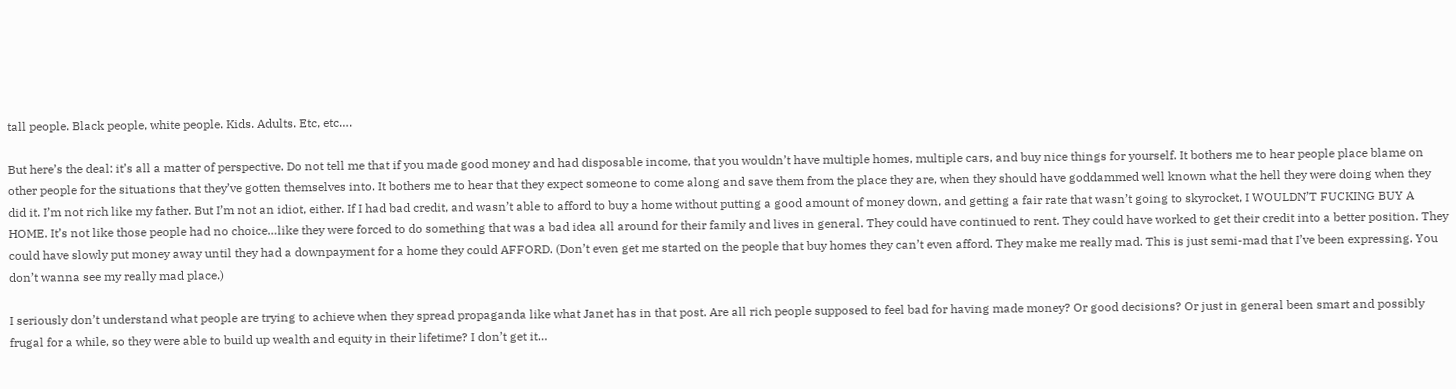tall people. Black people, white people. Kids. Adults. Etc, etc….

But here’s the deal: it’s all a matter of perspective. Do not tell me that if you made good money and had disposable income, that you wouldn’t have multiple homes, multiple cars, and buy nice things for yourself. It bothers me to hear people place blame on other people for the situations that they’ve gotten themselves into. It bothers me to hear that they expect someone to come along and save them from the place they are, when they should have goddammed well known what the hell they were doing when they did it. I’m not rich like my father. But I’m not an idiot, either. If I had bad credit, and wasn’t able to afford to buy a home without putting a good amount of money down, and getting a fair rate that wasn’t going to skyrocket, I WOULDN’T FUCKING BUY A HOME. It’s not like those people had no choice…like they were forced to do something that was a bad idea all around for their family and lives in general. They could have continued to rent. They could have worked to get their credit into a better position. They could have slowly put money away until they had a downpayment for a home they could AFFORD. (Don’t even get me started on the people that buy homes they can’t even afford. They make me really mad. This is just semi-mad that I’ve been expressing. You don’t wanna see my really mad place.)

I seriously don’t understand what people are trying to achieve when they spread propaganda like what Janet has in that post. Are all rich people supposed to feel bad for having made money? Or good decisions? Or just in general been smart and possibly frugal for a while, so they were able to build up wealth and equity in their lifetime? I don’t get it…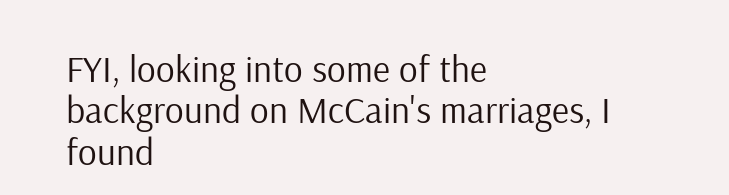FYI, looking into some of the background on McCain's marriages, I found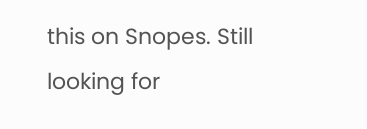this on Snopes. Still looking for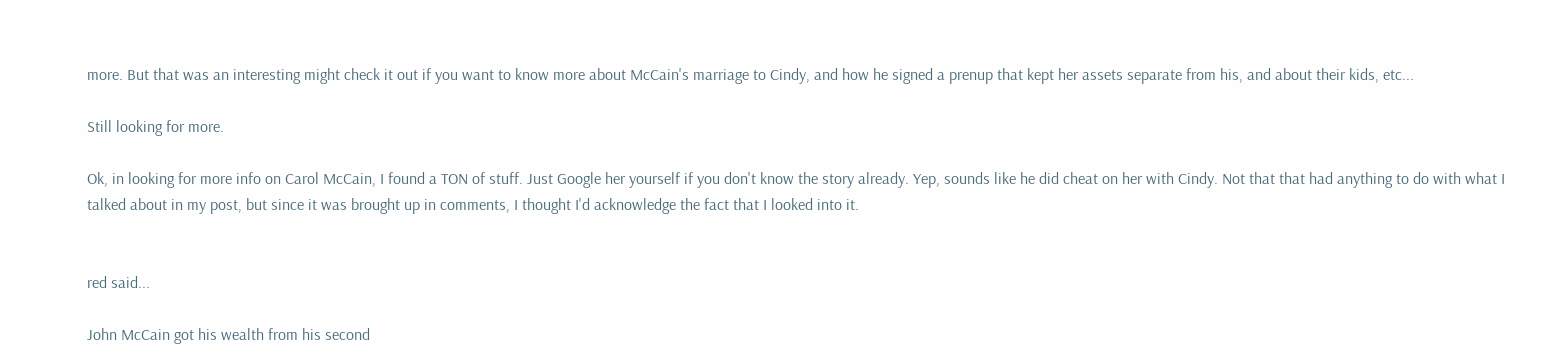more. But that was an interesting might check it out if you want to know more about McCain's marriage to Cindy, and how he signed a prenup that kept her assets separate from his, and about their kids, etc...

Still looking for more.

Ok, in looking for more info on Carol McCain, I found a TON of stuff. Just Google her yourself if you don't know the story already. Yep, sounds like he did cheat on her with Cindy. Not that that had anything to do with what I talked about in my post, but since it was brought up in comments, I thought I'd acknowledge the fact that I looked into it.


red said...

John McCain got his wealth from his second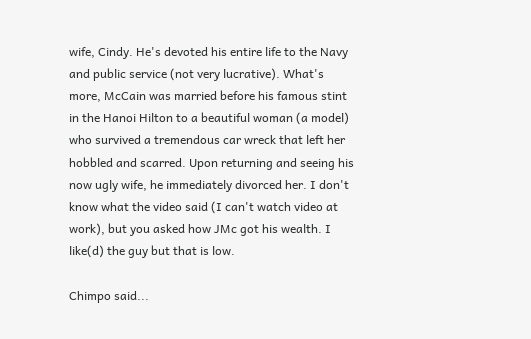wife, Cindy. He's devoted his entire life to the Navy and public service (not very lucrative). What's more, McCain was married before his famous stint in the Hanoi Hilton to a beautiful woman (a model) who survived a tremendous car wreck that left her hobbled and scarred. Upon returning and seeing his now ugly wife, he immediately divorced her. I don't know what the video said (I can't watch video at work), but you asked how JMc got his wealth. I like(d) the guy but that is low.

Chimpo said...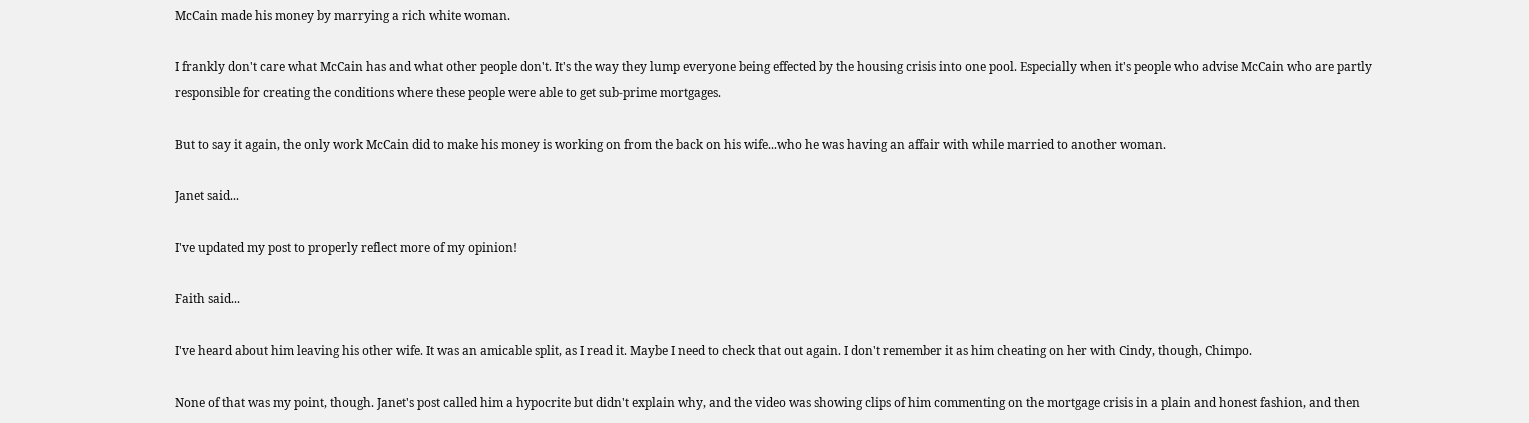McCain made his money by marrying a rich white woman.

I frankly don't care what McCain has and what other people don't. It's the way they lump everyone being effected by the housing crisis into one pool. Especially when it's people who advise McCain who are partly responsible for creating the conditions where these people were able to get sub-prime mortgages.

But to say it again, the only work McCain did to make his money is working on from the back on his wife...who he was having an affair with while married to another woman.

Janet said...

I've updated my post to properly reflect more of my opinion!

Faith said...

I've heard about him leaving his other wife. It was an amicable split, as I read it. Maybe I need to check that out again. I don't remember it as him cheating on her with Cindy, though, Chimpo.

None of that was my point, though. Janet's post called him a hypocrite but didn't explain why, and the video was showing clips of him commenting on the mortgage crisis in a plain and honest fashion, and then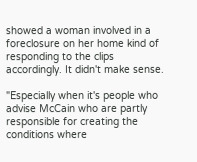showed a woman involved in a foreclosure on her home kind of responding to the clips accordingly. It didn't make sense.

"Especially when it's people who advise McCain who are partly responsible for creating the conditions where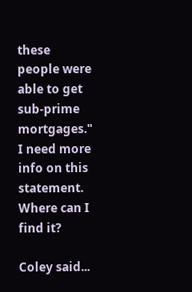these people were able to get sub-prime mortgages." I need more info on this statement. Where can I find it?

Coley said...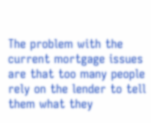The problem with the current mortgage issues are that too many people rely on the lender to tell them what they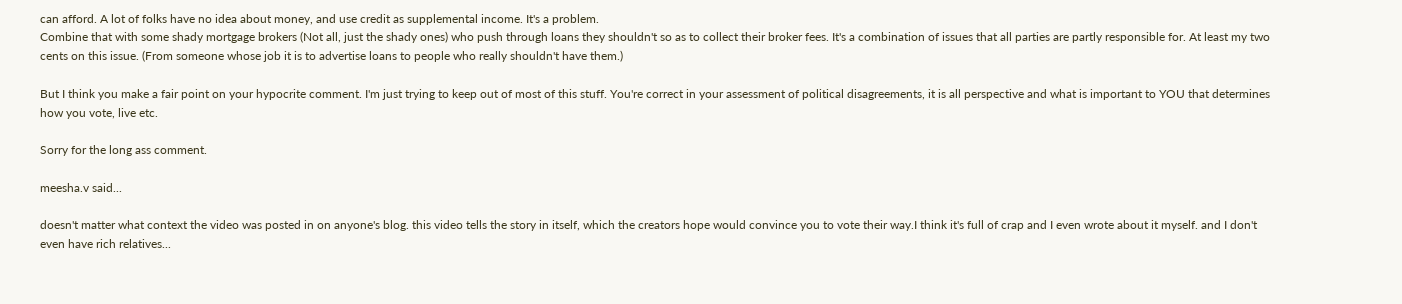can afford. A lot of folks have no idea about money, and use credit as supplemental income. It's a problem.
Combine that with some shady mortgage brokers (Not all, just the shady ones) who push through loans they shouldn't so as to collect their broker fees. It's a combination of issues that all parties are partly responsible for. At least my two cents on this issue. (From someone whose job it is to advertise loans to people who really shouldn't have them.)

But I think you make a fair point on your hypocrite comment. I'm just trying to keep out of most of this stuff. You're correct in your assessment of political disagreements, it is all perspective and what is important to YOU that determines how you vote, live etc.

Sorry for the long ass comment.

meesha.v said...

doesn't matter what context the video was posted in on anyone's blog. this video tells the story in itself, which the creators hope would convince you to vote their way.I think it's full of crap and I even wrote about it myself. and I don't even have rich relatives...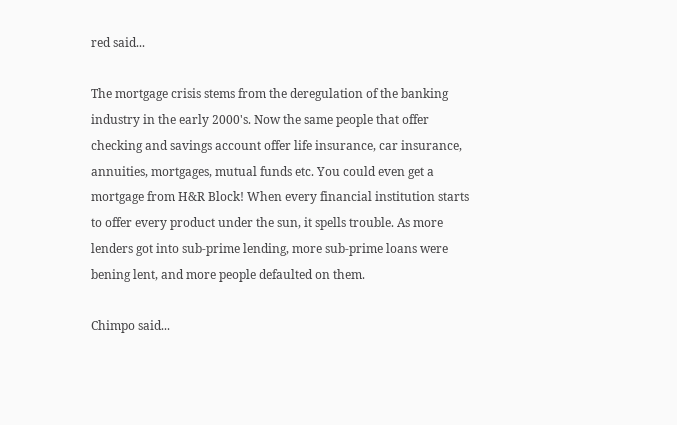red said...

The mortgage crisis stems from the deregulation of the banking industry in the early 2000's. Now the same people that offer checking and savings account offer life insurance, car insurance, annuities, mortgages, mutual funds etc. You could even get a mortgage from H&R Block! When every financial institution starts to offer every product under the sun, it spells trouble. As more lenders got into sub-prime lending, more sub-prime loans were bening lent, and more people defaulted on them.

Chimpo said...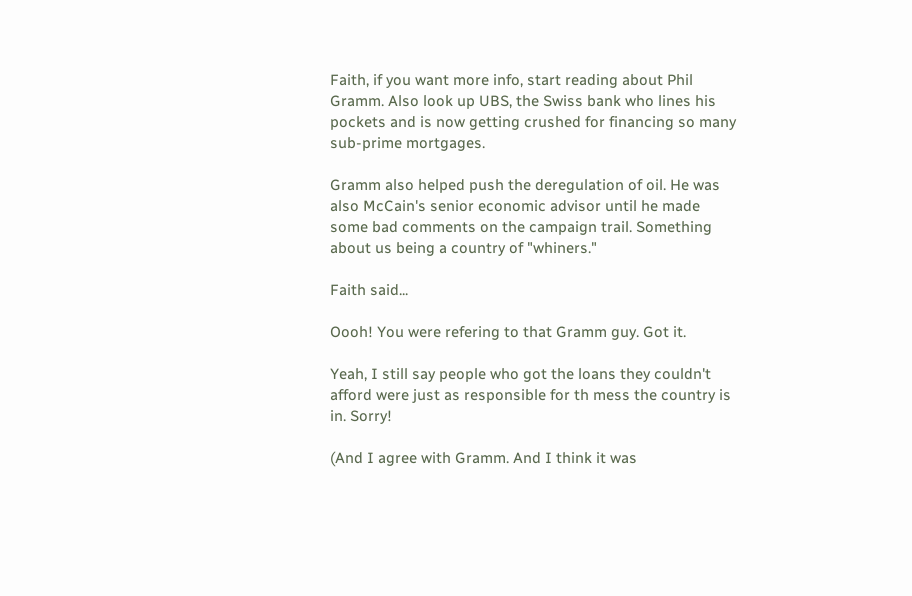Faith, if you want more info, start reading about Phil Gramm. Also look up UBS, the Swiss bank who lines his pockets and is now getting crushed for financing so many sub-prime mortgages.

Gramm also helped push the deregulation of oil. He was also McCain's senior economic advisor until he made some bad comments on the campaign trail. Something about us being a country of "whiners."

Faith said...

Oooh! You were refering to that Gramm guy. Got it.

Yeah, I still say people who got the loans they couldn't afford were just as responsible for th mess the country is in. Sorry!

(And I agree with Gramm. And I think it was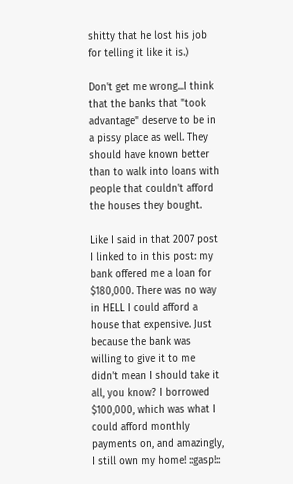shitty that he lost his job for telling it like it is.)

Don't get me wrong...I think that the banks that "took advantage" deserve to be in a pissy place as well. They should have known better than to walk into loans with people that couldn't afford the houses they bought.

Like I said in that 2007 post I linked to in this post: my bank offered me a loan for $180,000. There was no way in HELL I could afford a house that expensive. Just because the bank was willing to give it to me didn't mean I should take it all, you know? I borrowed $100,000, which was what I could afford monthly payments on, and amazingly, I still own my home! ::gasp!::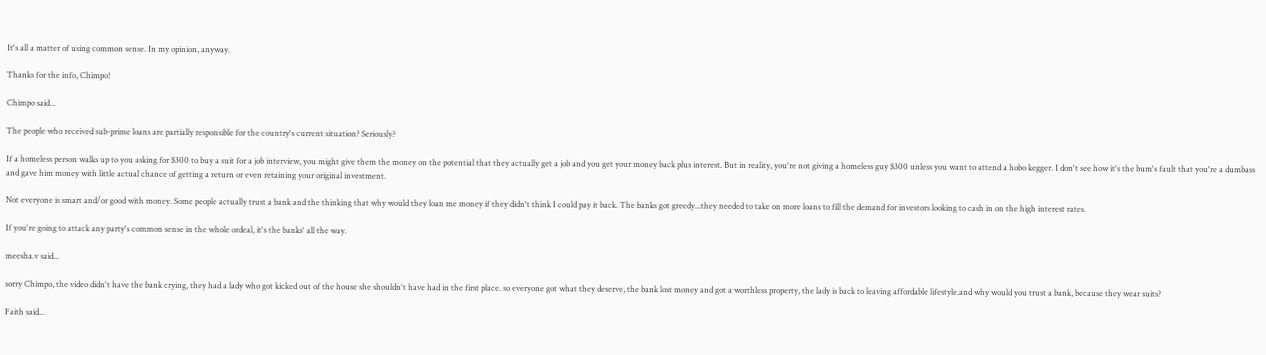It's all a matter of using common sense. In my opinion, anyway.

Thanks for the info, Chimpo!

Chimpo said...

The people who received sub-prime loans are partially responsible for the country's current situation? Seriously?

If a homeless person walks up to you asking for $300 to buy a suit for a job interview, you might give them the money on the potential that they actually get a job and you get your money back plus interest. But in reality, you're not giving a homeless guy $300 unless you want to attend a hobo kegger. I don't see how it's the bum's fault that you're a dumbass and gave him money with little actual chance of getting a return or even retaining your original investment.

Not everyone is smart and/or good with money. Some people actually trust a bank and the thinking that why would they loan me money if they didn't think I could pay it back. The banks got greedy...they needed to take on more loans to fill the demand for investors looking to cash in on the high interest rates.

If you're going to attack any party's common sense in the whole ordeal, it's the banks' all the way.

meesha.v said...

sorry Chimpo, the video didn't have the bank crying, they had a lady who got kicked out of the house she shouldn't have had in the first place. so everyone got what they deserve, the bank lost money and got a worthless property, the lady is back to leaving affordable lifestyle.and why would you trust a bank, because they wear suits?

Faith said...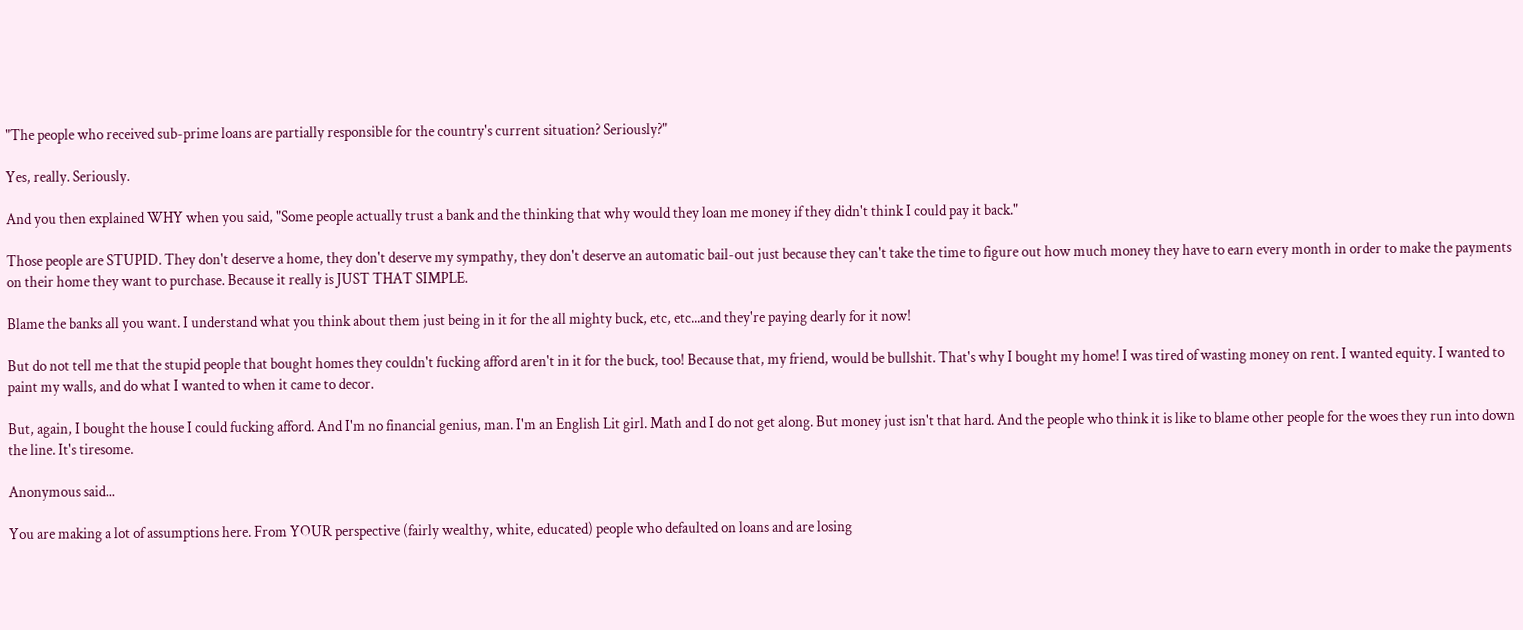"The people who received sub-prime loans are partially responsible for the country's current situation? Seriously?"

Yes, really. Seriously.

And you then explained WHY when you said, "Some people actually trust a bank and the thinking that why would they loan me money if they didn't think I could pay it back."

Those people are STUPID. They don't deserve a home, they don't deserve my sympathy, they don't deserve an automatic bail-out just because they can't take the time to figure out how much money they have to earn every month in order to make the payments on their home they want to purchase. Because it really is JUST THAT SIMPLE.

Blame the banks all you want. I understand what you think about them just being in it for the all mighty buck, etc, etc...and they're paying dearly for it now!

But do not tell me that the stupid people that bought homes they couldn't fucking afford aren't in it for the buck, too! Because that, my friend, would be bullshit. That's why I bought my home! I was tired of wasting money on rent. I wanted equity. I wanted to paint my walls, and do what I wanted to when it came to decor.

But, again, I bought the house I could fucking afford. And I'm no financial genius, man. I'm an English Lit girl. Math and I do not get along. But money just isn't that hard. And the people who think it is like to blame other people for the woes they run into down the line. It's tiresome.

Anonymous said...

You are making a lot of assumptions here. From YOUR perspective (fairly wealthy, white, educated) people who defaulted on loans and are losing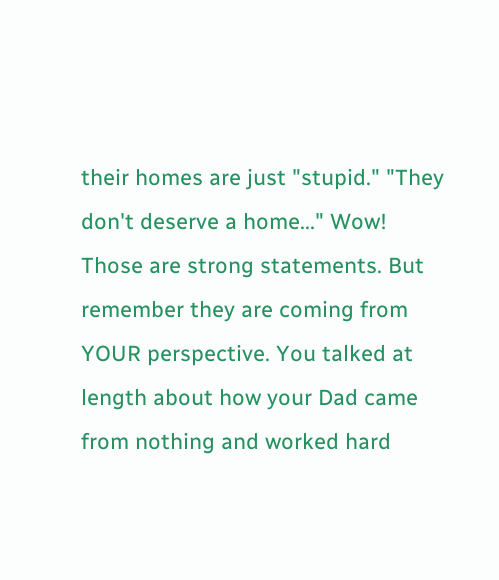their homes are just "stupid." "They don't deserve a home..." Wow! Those are strong statements. But remember they are coming from YOUR perspective. You talked at length about how your Dad came from nothing and worked hard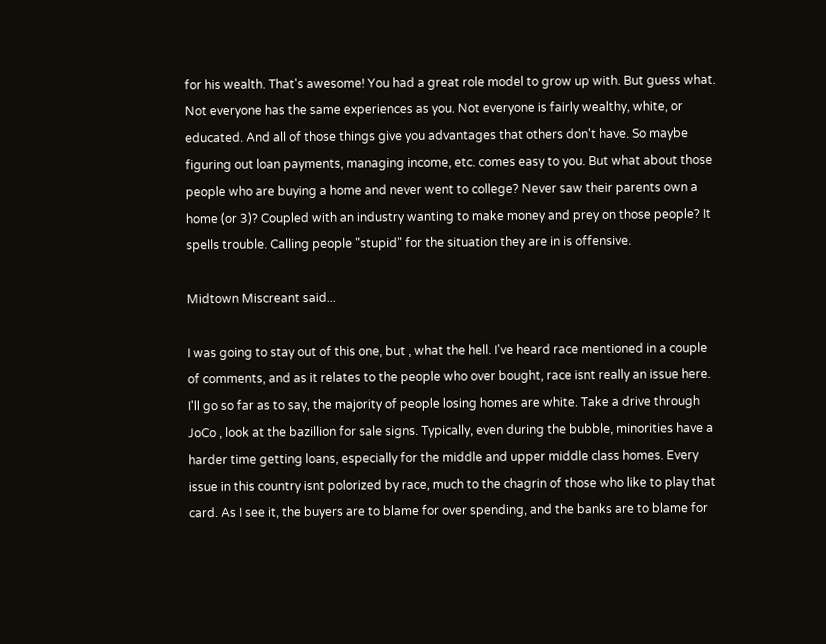for his wealth. That's awesome! You had a great role model to grow up with. But guess what. Not everyone has the same experiences as you. Not everyone is fairly wealthy, white, or educated. And all of those things give you advantages that others don't have. So maybe figuring out loan payments, managing income, etc. comes easy to you. But what about those people who are buying a home and never went to college? Never saw their parents own a home (or 3)? Coupled with an industry wanting to make money and prey on those people? It spells trouble. Calling people "stupid" for the situation they are in is offensive.

Midtown Miscreant said...

I was going to stay out of this one, but , what the hell. I've heard race mentioned in a couple of comments, and as it relates to the people who over bought, race isnt really an issue here. I'll go so far as to say, the majority of people losing homes are white. Take a drive through JoCo , look at the bazillion for sale signs. Typically, even during the bubble, minorities have a harder time getting loans, especially for the middle and upper middle class homes. Every issue in this country isnt polorized by race, much to the chagrin of those who like to play that card. As I see it, the buyers are to blame for over spending, and the banks are to blame for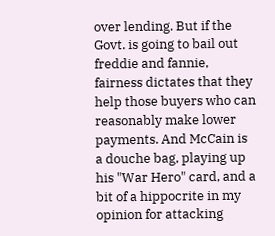over lending. But if the Govt. is going to bail out freddie and fannie, fairness dictates that they help those buyers who can reasonably make lower payments. And McCain is a douche bag, playing up his "War Hero" card, and a bit of a hippocrite in my opinion for attacking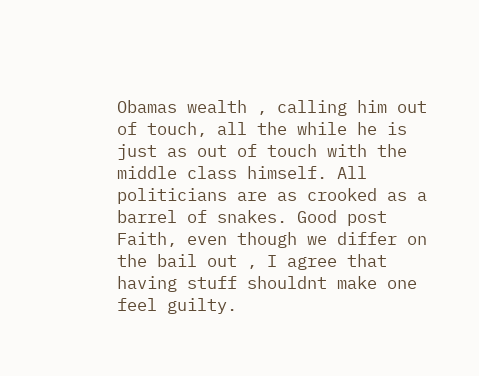Obamas wealth , calling him out of touch, all the while he is just as out of touch with the middle class himself. All politicians are as crooked as a barrel of snakes. Good post Faith, even though we differ on the bail out , I agree that having stuff shouldnt make one feel guilty.